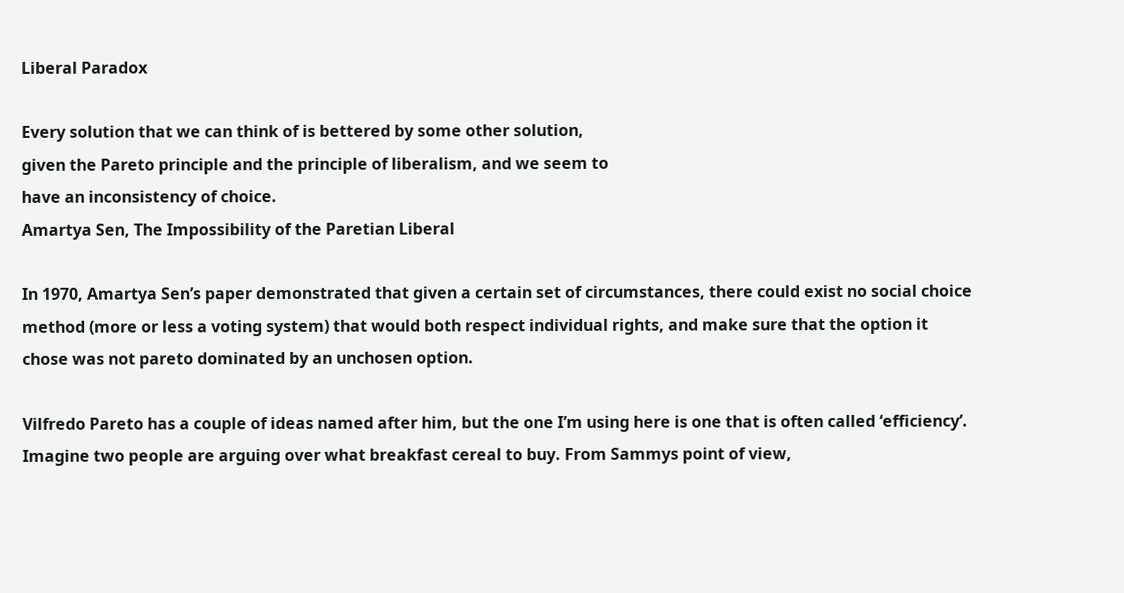Liberal Paradox

Every solution that we can think of is bettered by some other solution,
given the Pareto principle and the principle of liberalism, and we seem to
have an inconsistency of choice.
Amartya Sen, The Impossibility of the Paretian Liberal

In 1970, Amartya Sen’s paper demonstrated that given a certain set of circumstances, there could exist no social choice method (more or less a voting system) that would both respect individual rights, and make sure that the option it chose was not pareto dominated by an unchosen option.

Vilfredo Pareto has a couple of ideas named after him, but the one I’m using here is one that is often called ‘efficiency’. Imagine two people are arguing over what breakfast cereal to buy. From Sammys point of view,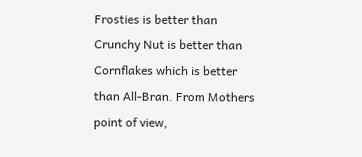Frosties is better than Crunchy Nut is better than Cornflakes which is better than All-Bran. From Mothers point of view,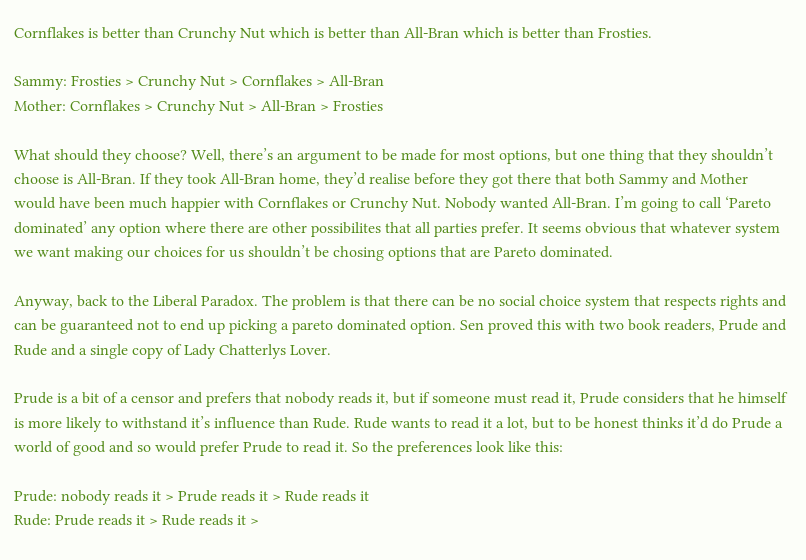Cornflakes is better than Crunchy Nut which is better than All-Bran which is better than Frosties.

Sammy: Frosties > Crunchy Nut > Cornflakes > All-Bran
Mother: Cornflakes > Crunchy Nut > All-Bran > Frosties

What should they choose? Well, there’s an argument to be made for most options, but one thing that they shouldn’t choose is All-Bran. If they took All-Bran home, they’d realise before they got there that both Sammy and Mother would have been much happier with Cornflakes or Crunchy Nut. Nobody wanted All-Bran. I’m going to call ‘Pareto dominated’ any option where there are other possibilites that all parties prefer. It seems obvious that whatever system we want making our choices for us shouldn’t be chosing options that are Pareto dominated.

Anyway, back to the Liberal Paradox. The problem is that there can be no social choice system that respects rights and can be guaranteed not to end up picking a pareto dominated option. Sen proved this with two book readers, Prude and Rude and a single copy of Lady Chatterlys Lover.

Prude is a bit of a censor and prefers that nobody reads it, but if someone must read it, Prude considers that he himself is more likely to withstand it’s influence than Rude. Rude wants to read it a lot, but to be honest thinks it’d do Prude a world of good and so would prefer Prude to read it. So the preferences look like this:

Prude: nobody reads it > Prude reads it > Rude reads it
Rude: Prude reads it > Rude reads it >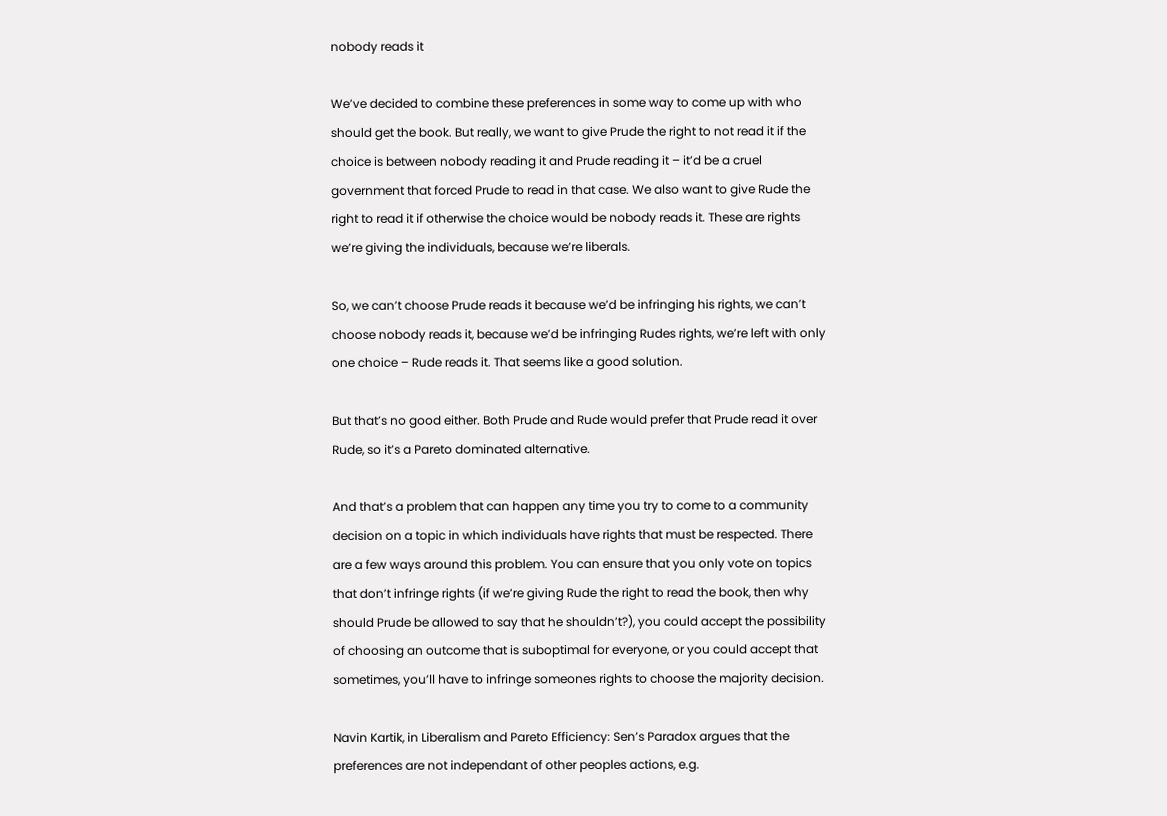nobody reads it

We’ve decided to combine these preferences in some way to come up with who should get the book. But really, we want to give Prude the right to not read it if the choice is between nobody reading it and Prude reading it – it’d be a cruel government that forced Prude to read in that case. We also want to give Rude the right to read it if otherwise the choice would be nobody reads it. These are rights we’re giving the individuals, because we’re liberals.

So, we can’t choose Prude reads it because we’d be infringing his rights, we can’t choose nobody reads it, because we’d be infringing Rudes rights, we’re left with only one choice – Rude reads it. That seems like a good solution.

But that’s no good either. Both Prude and Rude would prefer that Prude read it over Rude, so it’s a Pareto dominated alternative.

And that’s a problem that can happen any time you try to come to a community decision on a topic in which individuals have rights that must be respected. There are a few ways around this problem. You can ensure that you only vote on topics that don’t infringe rights (if we’re giving Rude the right to read the book, then why should Prude be allowed to say that he shouldn’t?), you could accept the possibility of choosing an outcome that is suboptimal for everyone, or you could accept that sometimes, you’ll have to infringe someones rights to choose the majority decision.

Navin Kartik, in Liberalism and Pareto Efficiency: Sen’s Paradox argues that the preferences are not independant of other peoples actions, e.g.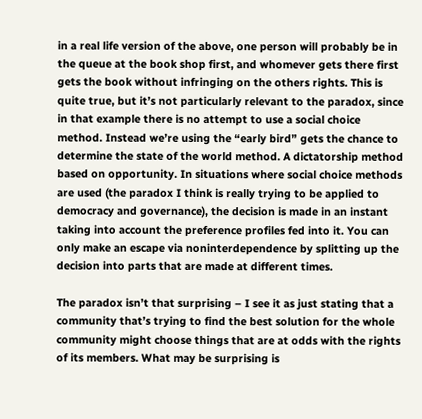in a real life version of the above, one person will probably be in the queue at the book shop first, and whomever gets there first gets the book without infringing on the others rights. This is quite true, but it’s not particularly relevant to the paradox, since in that example there is no attempt to use a social choice method. Instead we’re using the “early bird” gets the chance to determine the state of the world method. A dictatorship method based on opportunity. In situations where social choice methods are used (the paradox I think is really trying to be applied to democracy and governance), the decision is made in an instant taking into account the preference profiles fed into it. You can only make an escape via noninterdependence by splitting up the decision into parts that are made at different times.

The paradox isn’t that surprising – I see it as just stating that a community that’s trying to find the best solution for the whole community might choose things that are at odds with the rights of its members. What may be surprising is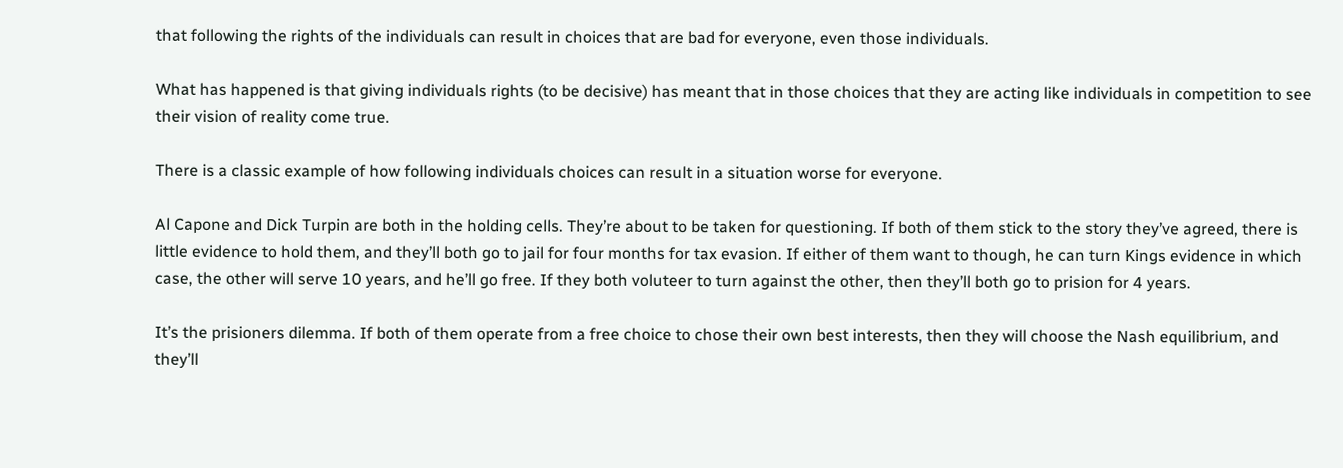that following the rights of the individuals can result in choices that are bad for everyone, even those individuals.

What has happened is that giving individuals rights (to be decisive) has meant that in those choices that they are acting like individuals in competition to see their vision of reality come true.

There is a classic example of how following individuals choices can result in a situation worse for everyone.

Al Capone and Dick Turpin are both in the holding cells. They’re about to be taken for questioning. If both of them stick to the story they’ve agreed, there is little evidence to hold them, and they’ll both go to jail for four months for tax evasion. If either of them want to though, he can turn Kings evidence in which case, the other will serve 10 years, and he’ll go free. If they both voluteer to turn against the other, then they’ll both go to prision for 4 years.

It’s the prisioners dilemma. If both of them operate from a free choice to chose their own best interests, then they will choose the Nash equilibrium, and they’ll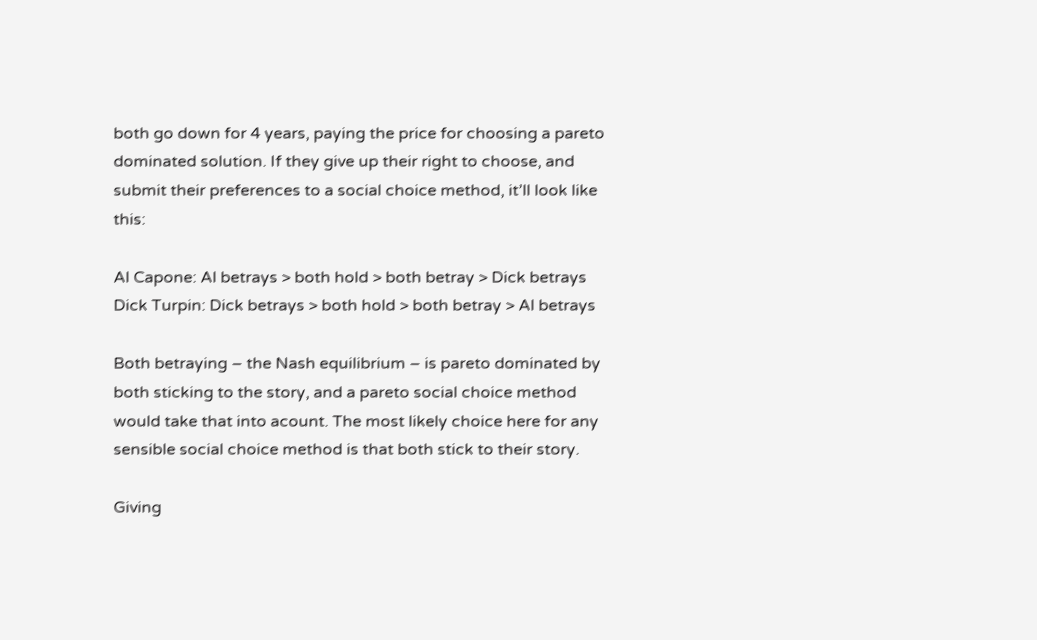both go down for 4 years, paying the price for choosing a pareto dominated solution. If they give up their right to choose, and submit their preferences to a social choice method, it’ll look like this:

Al Capone: Al betrays > both hold > both betray > Dick betrays
Dick Turpin: Dick betrays > both hold > both betray > Al betrays

Both betraying – the Nash equilibrium – is pareto dominated by both sticking to the story, and a pareto social choice method would take that into acount. The most likely choice here for any sensible social choice method is that both stick to their story.

Giving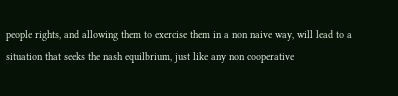people rights, and allowing them to exercise them in a non naive way, will lead to a situation that seeks the nash equilbrium, just like any non cooperative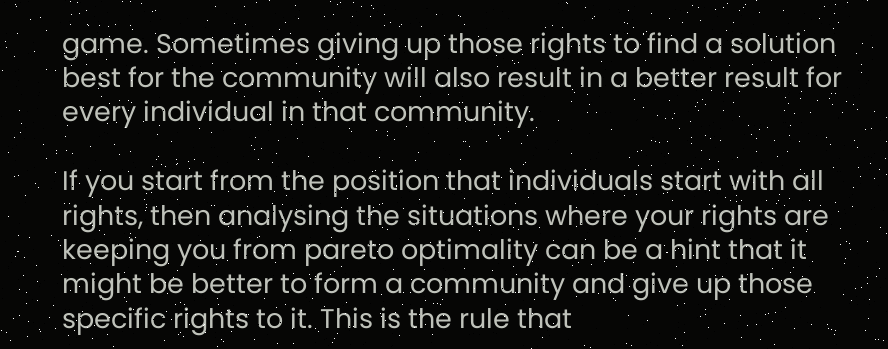game. Sometimes giving up those rights to find a solution best for the community will also result in a better result for every individual in that community.

If you start from the position that individuals start with all rights, then analysing the situations where your rights are keeping you from pareto optimality can be a hint that it might be better to form a community and give up those specific rights to it. This is the rule that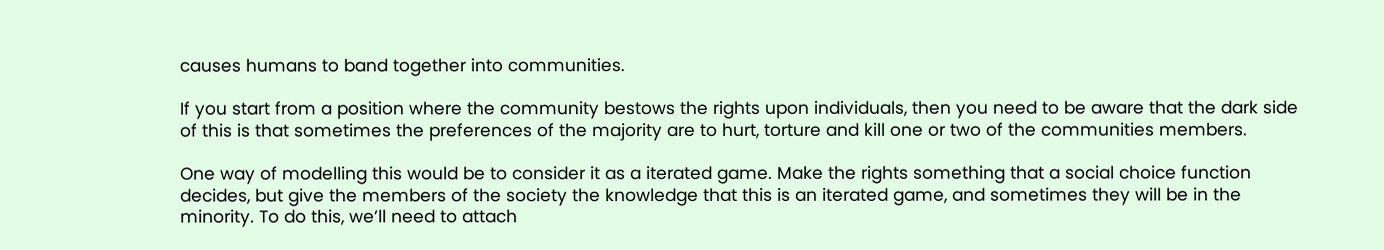causes humans to band together into communities.

If you start from a position where the community bestows the rights upon individuals, then you need to be aware that the dark side of this is that sometimes the preferences of the majority are to hurt, torture and kill one or two of the communities members.

One way of modelling this would be to consider it as a iterated game. Make the rights something that a social choice function decides, but give the members of the society the knowledge that this is an iterated game, and sometimes they will be in the minority. To do this, we’ll need to attach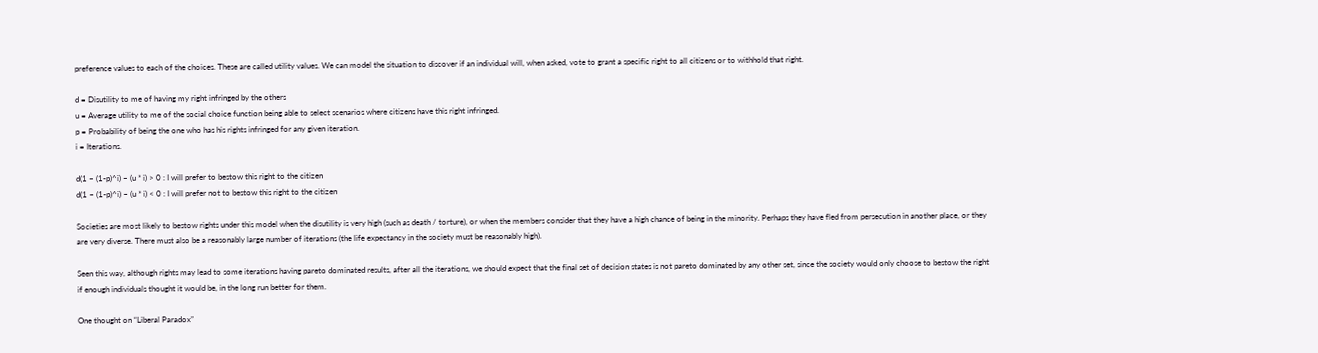preference values to each of the choices. These are called utility values. We can model the situation to discover if an individual will, when asked, vote to grant a specific right to all citizens or to withhold that right.

d = Disutility to me of having my right infringed by the others
u = Average utility to me of the social choice function being able to select scenarios where citizens have this right infringed.
p = Probability of being the one who has his rights infringed for any given iteration.
i = Iterations.

d(1 – (1-p)^i) – (u * i) > 0 : I will prefer to bestow this right to the citizen
d(1 – (1-p)^i) – (u * i) < 0 : I will prefer not to bestow this right to the citizen

Societies are most likely to bestow rights under this model when the disutility is very high (such as death / torture), or when the members consider that they have a high chance of being in the minority. Perhaps they have fled from persecution in another place, or they are very diverse. There must also be a reasonably large number of iterations (the life expectancy in the society must be reasonably high).

Seen this way, although rights may lead to some iterations having pareto dominated results, after all the iterations, we should expect that the final set of decision states is not pareto dominated by any other set, since the society would only choose to bestow the right if enough individuals thought it would be, in the long run better for them.

One thought on “Liberal Paradox”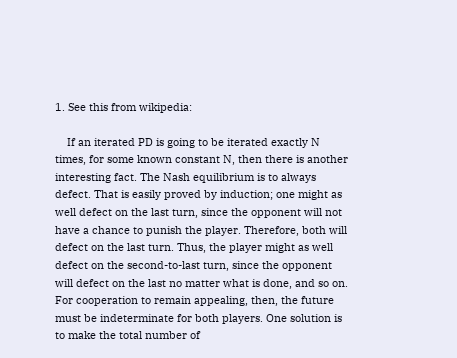1. See this from wikipedia:

    If an iterated PD is going to be iterated exactly N times, for some known constant N, then there is another interesting fact. The Nash equilibrium is to always defect. That is easily proved by induction; one might as well defect on the last turn, since the opponent will not have a chance to punish the player. Therefore, both will defect on the last turn. Thus, the player might as well defect on the second-to-last turn, since the opponent will defect on the last no matter what is done, and so on. For cooperation to remain appealing, then, the future must be indeterminate for both players. One solution is to make the total number of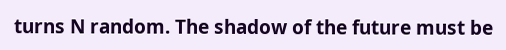turns N random. The shadow of the future must be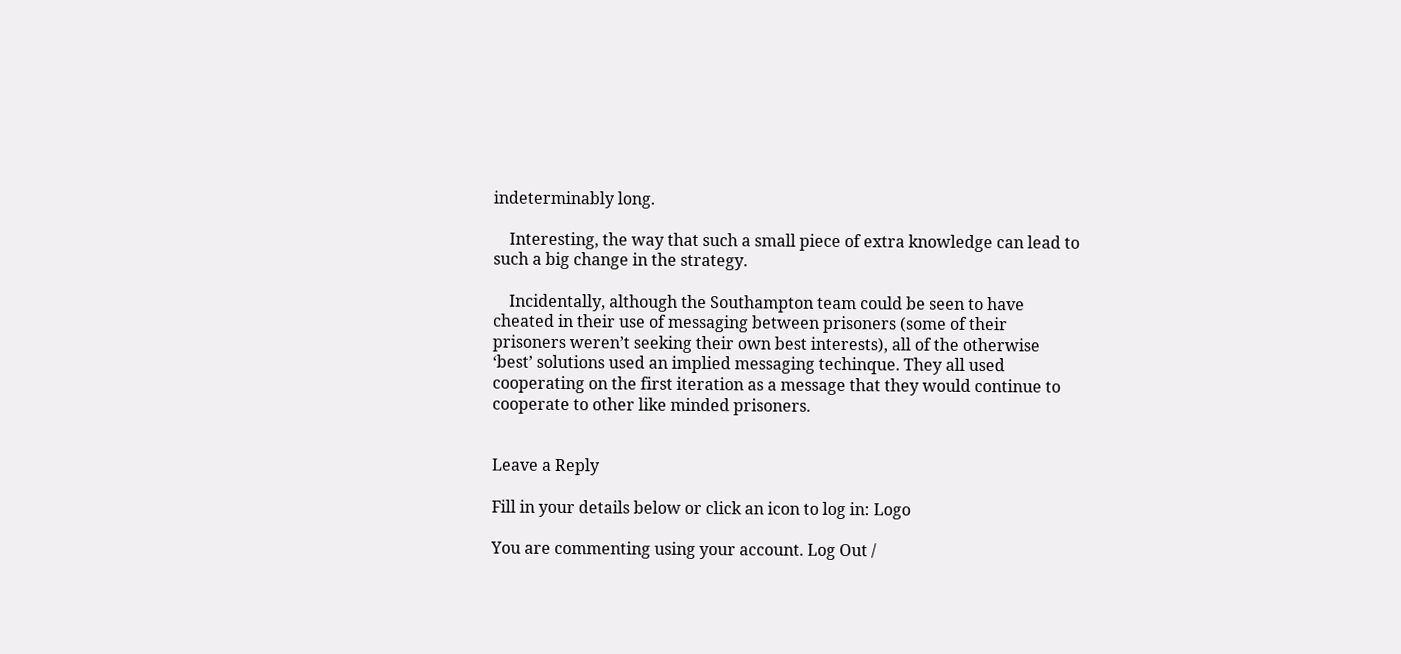indeterminably long.

    Interesting, the way that such a small piece of extra knowledge can lead to such a big change in the strategy.

    Incidentally, although the Southampton team could be seen to have cheated in their use of messaging between prisoners (some of their prisoners weren’t seeking their own best interests), all of the otherwise ‘best’ solutions used an implied messaging techinque. They all used cooperating on the first iteration as a message that they would continue to cooperate to other like minded prisoners.


Leave a Reply

Fill in your details below or click an icon to log in: Logo

You are commenting using your account. Log Out /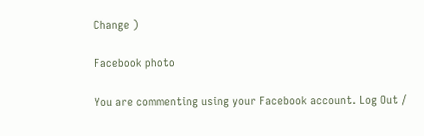Change )

Facebook photo

You are commenting using your Facebook account. Log Out /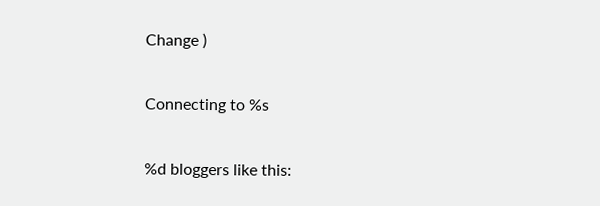Change )

Connecting to %s

%d bloggers like this: